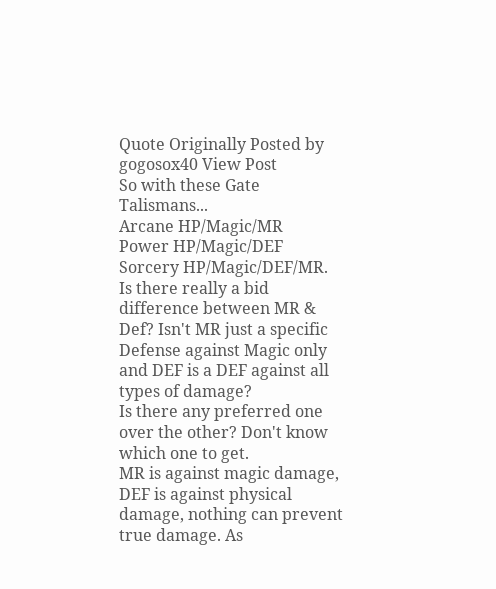Quote Originally Posted by gogosox40 View Post
So with these Gate Talismans...
Arcane HP/Magic/MR
Power HP/Magic/DEF
Sorcery HP/Magic/DEF/MR.
Is there really a bid difference between MR & Def? Isn't MR just a specific Defense against Magic only and DEF is a DEF against all types of damage?
Is there any preferred one over the other? Don't know which one to get.
MR is against magic damage, DEF is against physical damage, nothing can prevent true damage. As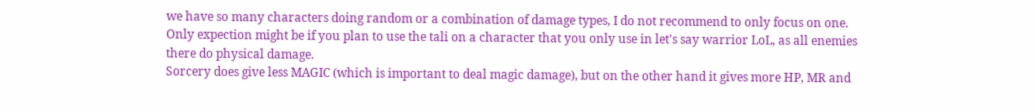we have so many characters doing random or a combination of damage types, I do not recommend to only focus on one. Only expection might be if you plan to use the tali on a character that you only use in let's say warrior LoL, as all enemies there do physical damage.
Sorcery does give less MAGIC (which is important to deal magic damage), but on the other hand it gives more HP, MR and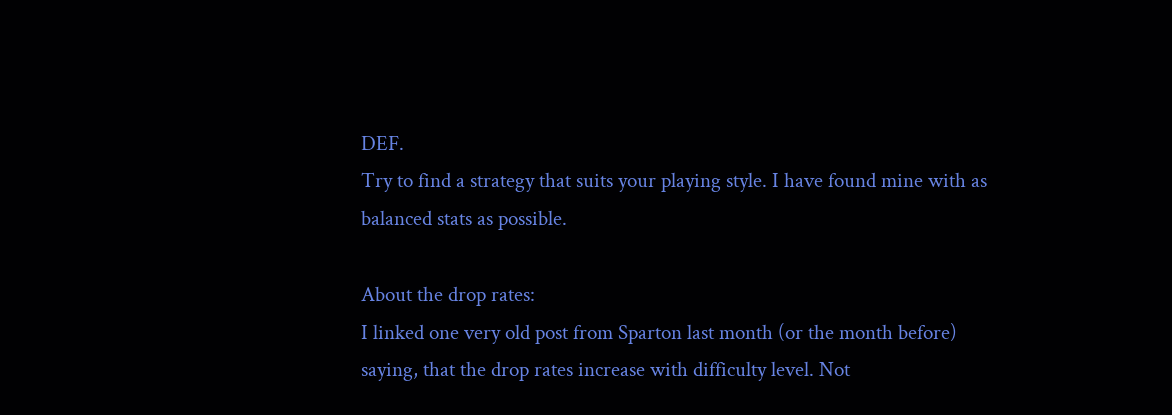DEF.
Try to find a strategy that suits your playing style. I have found mine with as balanced stats as possible.

About the drop rates:
I linked one very old post from Sparton last month (or the month before) saying, that the drop rates increase with difficulty level. Not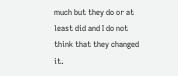much but they do or at least did and I do not think that they changed it.